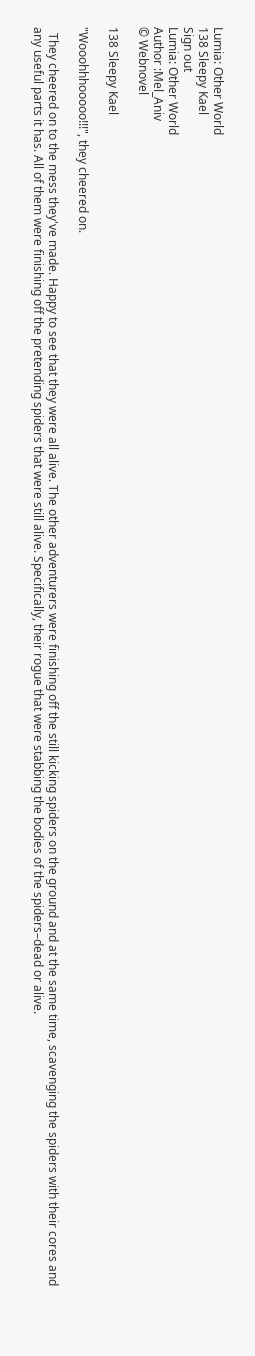Lumia: Other World
138 Sleepy Kael
Sign out
Lumia: Other World
Author :Mel_Aniv
© Webnovel

138 Sleepy Kael

"Wooohhhooooo!!!", they cheered on.

  They cheered on to the mess they've made. Happy to see that they were all alive. The other adventurers were finishing off the still kicking spiders on the ground and at the same time, scavenging the spiders with their cores and any useful parts it has. All of them were finishing off the pretending spiders that were still alive. Specifically, their rogue that were stabbing the bodies of the spiders–dead or alive.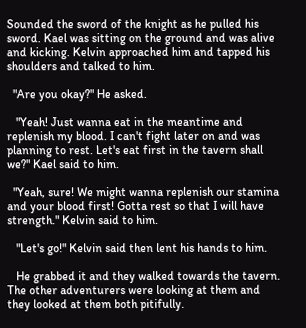Sounded the sword of the knight as he pulled his sword. Kael was sitting on the ground and was alive and kicking. Kelvin approached him and tapped his shoulders and talked to him.

  "Are you okay?" He asked.

   "Yeah! Just wanna eat in the meantime and replenish my blood. I can't fight later on and was planning to rest. Let's eat first in the tavern shall we?" Kael said to him.

  "Yeah, sure! We might wanna replenish our stamina and your blood first! Gotta rest so that I will have strength." Kelvin said to him.

   "Let's go!" Kelvin said then lent his hands to him.

   He grabbed it and they walked towards the tavern. The other adventurers were looking at them and they looked at them both pitifully.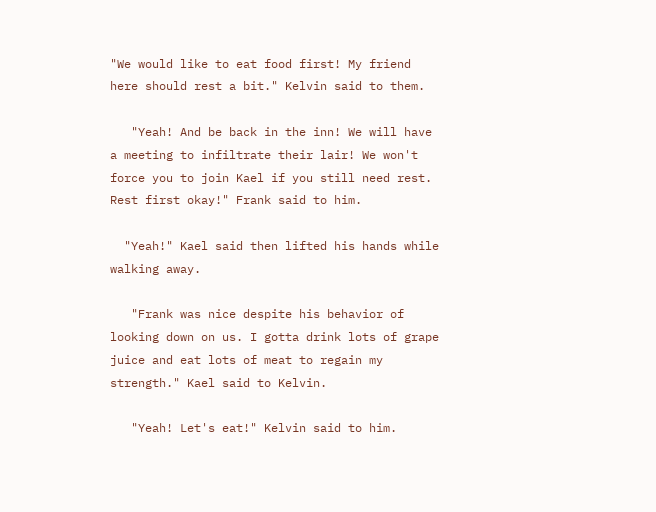"We would like to eat food first! My friend here should rest a bit." Kelvin said to them.

   "Yeah! And be back in the inn! We will have a meeting to infiltrate their lair! We won't force you to join Kael if you still need rest. Rest first okay!" Frank said to him.

  "Yeah!" Kael said then lifted his hands while walking away.

   "Frank was nice despite his behavior of looking down on us. I gotta drink lots of grape juice and eat lots of meat to regain my strength." Kael said to Kelvin.

   "Yeah! Let's eat!" Kelvin said to him.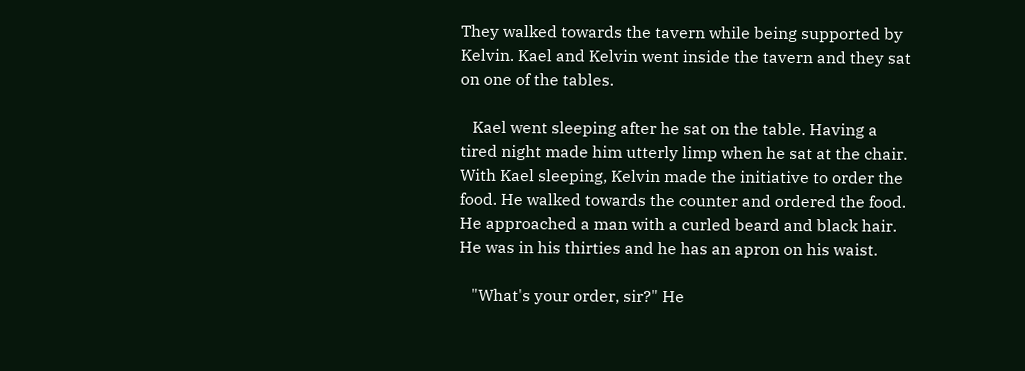They walked towards the tavern while being supported by Kelvin. Kael and Kelvin went inside the tavern and they sat on one of the tables.

   Kael went sleeping after he sat on the table. Having a tired night made him utterly limp when he sat at the chair. With Kael sleeping, Kelvin made the initiative to order the food. He walked towards the counter and ordered the food. He approached a man with a curled beard and black hair. He was in his thirties and he has an apron on his waist.

   "What's your order, sir?" He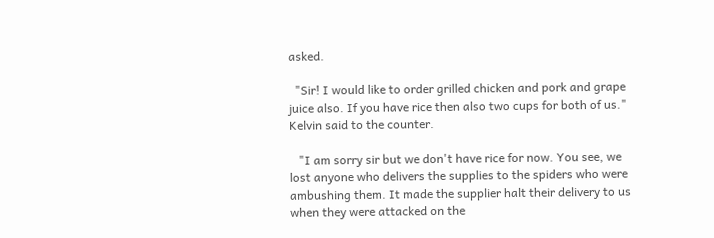asked.

  "Sir! I would like to order grilled chicken and pork and grape juice also. If you have rice then also two cups for both of us." Kelvin said to the counter.

   "I am sorry sir but we don't have rice for now. You see, we lost anyone who delivers the supplies to the spiders who were ambushing them. It made the supplier halt their delivery to us when they were attacked on the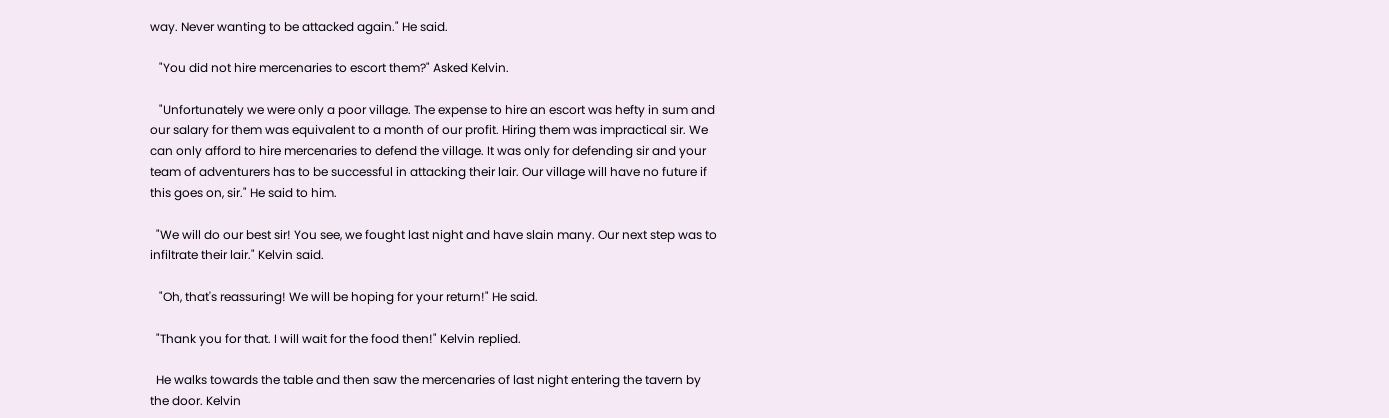way. Never wanting to be attacked again." He said.

   "You did not hire mercenaries to escort them?" Asked Kelvin.

   "Unfortunately we were only a poor village. The expense to hire an escort was hefty in sum and our salary for them was equivalent to a month of our profit. Hiring them was impractical sir. We can only afford to hire mercenaries to defend the village. It was only for defending sir and your team of adventurers has to be successful in attacking their lair. Our village will have no future if this goes on, sir." He said to him.

  "We will do our best sir! You see, we fought last night and have slain many. Our next step was to infiltrate their lair." Kelvin said.

   "Oh, that's reassuring! We will be hoping for your return!" He said.

  "Thank you for that. I will wait for the food then!" Kelvin replied.

  He walks towards the table and then saw the mercenaries of last night entering the tavern by the door. Kelvin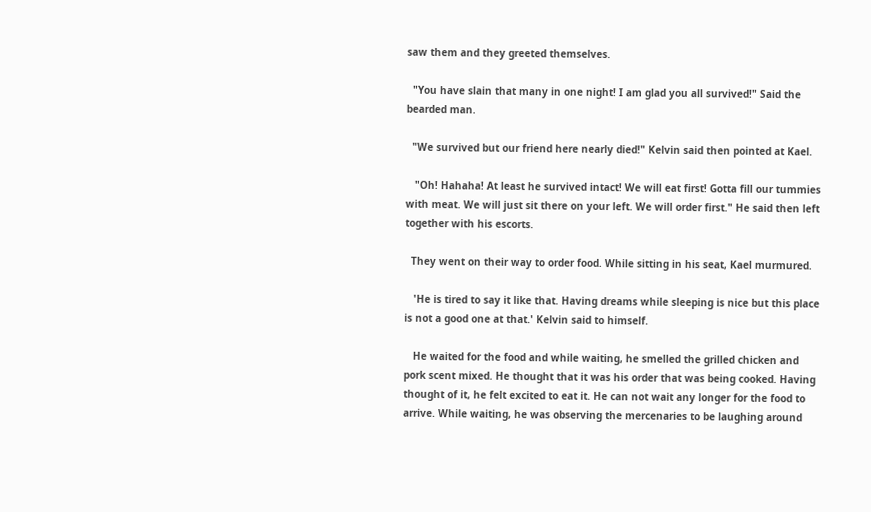saw them and they greeted themselves.

  "You have slain that many in one night! I am glad you all survived!" Said the bearded man.

  "We survived but our friend here nearly died!" Kelvin said then pointed at Kael.

   "Oh! Hahaha! At least he survived intact! We will eat first! Gotta fill our tummies with meat. We will just sit there on your left. We will order first." He said then left together with his escorts.

  They went on their way to order food. While sitting in his seat, Kael murmured.

   'He is tired to say it like that. Having dreams while sleeping is nice but this place is not a good one at that.' Kelvin said to himself.

   He waited for the food and while waiting, he smelled the grilled chicken and pork scent mixed. He thought that it was his order that was being cooked. Having thought of it, he felt excited to eat it. He can not wait any longer for the food to arrive. While waiting, he was observing the mercenaries to be laughing around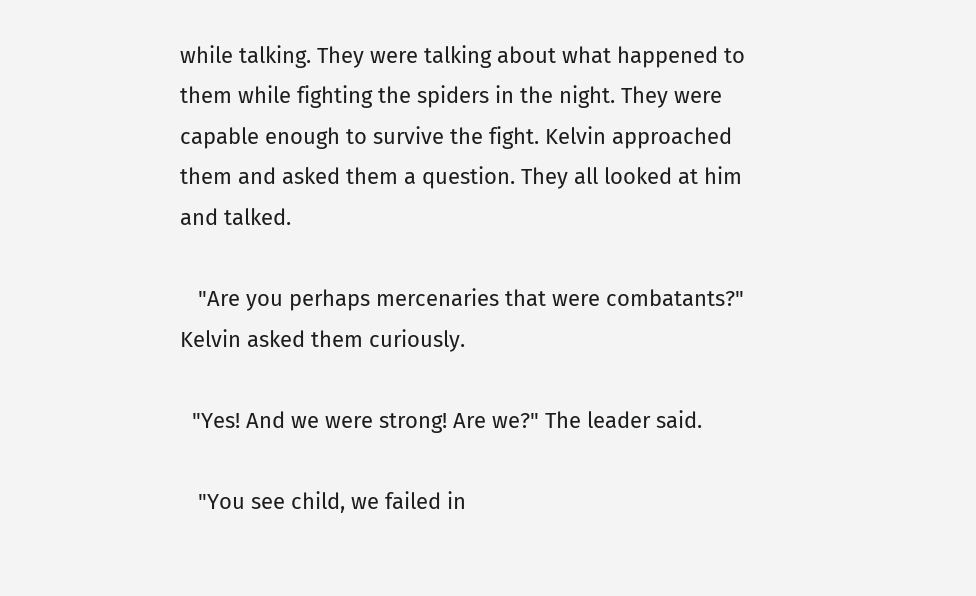while talking. They were talking about what happened to them while fighting the spiders in the night. They were capable enough to survive the fight. Kelvin approached them and asked them a question. They all looked at him and talked.

   "Are you perhaps mercenaries that were combatants?" Kelvin asked them curiously.

  "Yes! And we were strong! Are we?" The leader said.

   "You see child, we failed in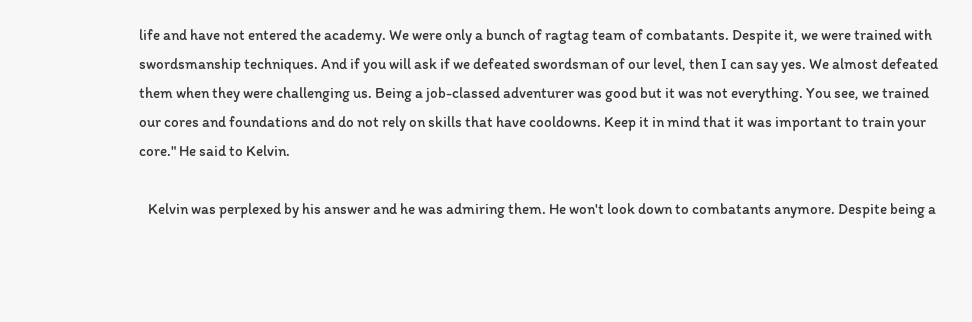life and have not entered the academy. We were only a bunch of ragtag team of combatants. Despite it, we were trained with swordsmanship techniques. And if you will ask if we defeated swordsman of our level, then I can say yes. We almost defeated them when they were challenging us. Being a job-classed adventurer was good but it was not everything. You see, we trained our cores and foundations and do not rely on skills that have cooldowns. Keep it in mind that it was important to train your core." He said to Kelvin.

   Kelvin was perplexed by his answer and he was admiring them. He won't look down to combatants anymore. Despite being a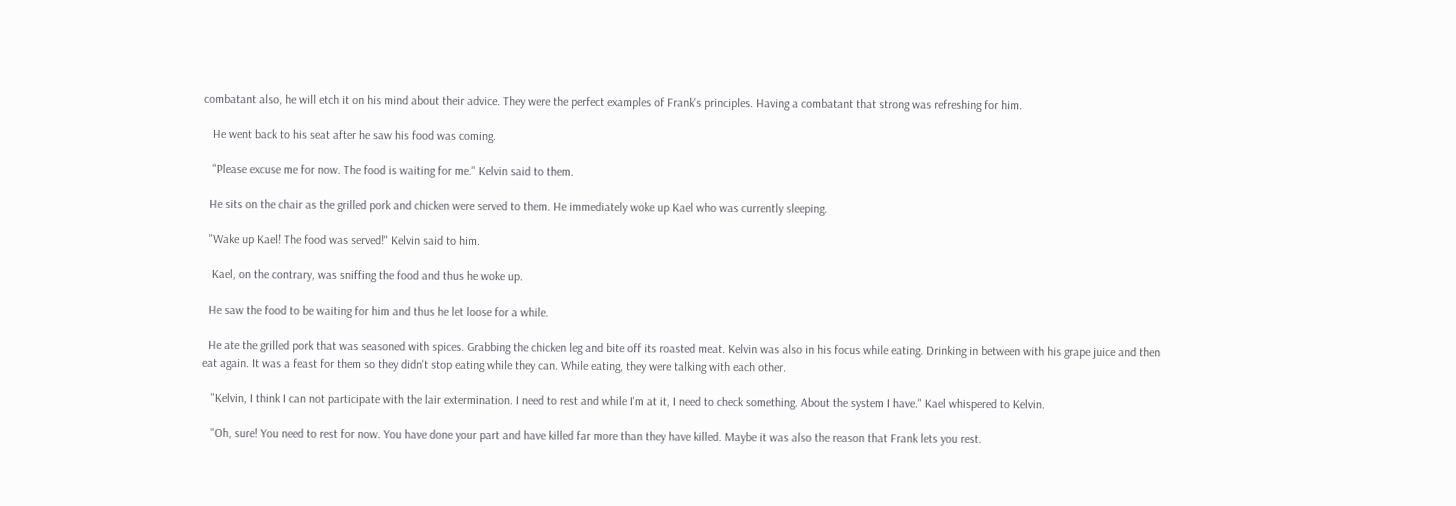combatant also, he will etch it on his mind about their advice. They were the perfect examples of Frank's principles. Having a combatant that strong was refreshing for him.

   He went back to his seat after he saw his food was coming.

   "Please excuse me for now. The food is waiting for me." Kelvin said to them.

  He sits on the chair as the grilled pork and chicken were served to them. He immediately woke up Kael who was currently sleeping.

  "Wake up Kael! The food was served!" Kelvin said to him.

   Kael, on the contrary, was sniffing the food and thus he woke up.

  He saw the food to be waiting for him and thus he let loose for a while.

  He ate the grilled pork that was seasoned with spices. Grabbing the chicken leg and bite off its roasted meat. Kelvin was also in his focus while eating. Drinking in between with his grape juice and then eat again. It was a feast for them so they didn't stop eating while they can. While eating, they were talking with each other.

   "Kelvin, I think I can not participate with the lair extermination. I need to rest and while I'm at it, I need to check something. About the system I have." Kael whispered to Kelvin.

   "Oh, sure! You need to rest for now. You have done your part and have killed far more than they have killed. Maybe it was also the reason that Frank lets you rest.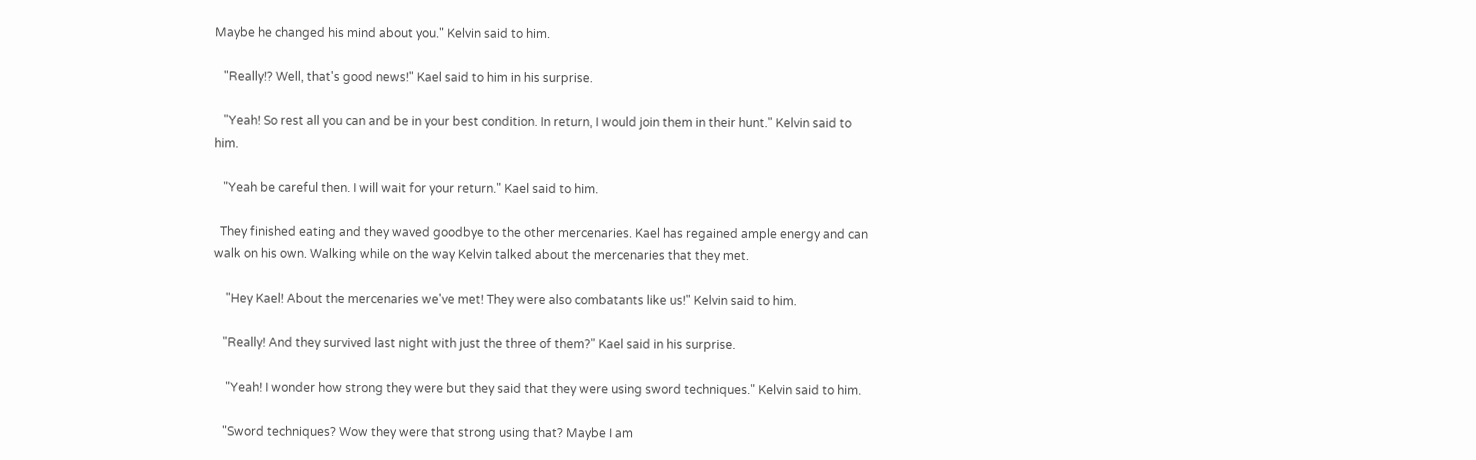Maybe he changed his mind about you." Kelvin said to him.

   "Really!? Well, that's good news!" Kael said to him in his surprise.

   "Yeah! So rest all you can and be in your best condition. In return, I would join them in their hunt." Kelvin said to him.

   "Yeah be careful then. I will wait for your return." Kael said to him.

  They finished eating and they waved goodbye to the other mercenaries. Kael has regained ample energy and can walk on his own. Walking while on the way Kelvin talked about the mercenaries that they met.

    "Hey Kael! About the mercenaries we've met! They were also combatants like us!" Kelvin said to him.

   "Really! And they survived last night with just the three of them?" Kael said in his surprise.

    "Yeah! I wonder how strong they were but they said that they were using sword techniques." Kelvin said to him.

   "Sword techniques? Wow they were that strong using that? Maybe I am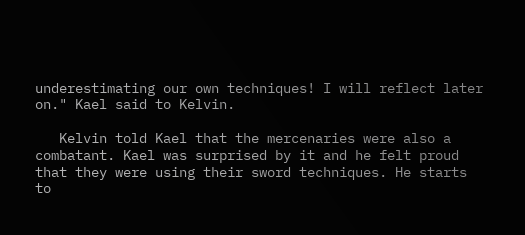underestimating our own techniques! I will reflect later on." Kael said to Kelvin.

   Kelvin told Kael that the mercenaries were also a combatant. Kael was surprised by it and he felt proud that they were using their sword techniques. He starts to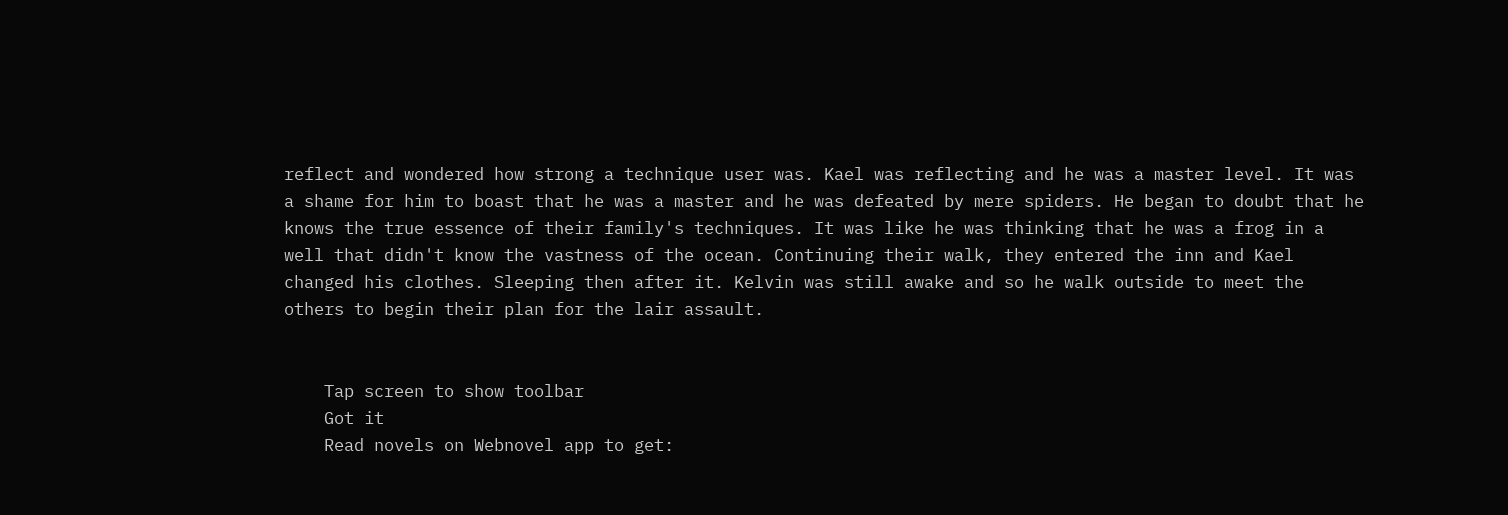reflect and wondered how strong a technique user was. Kael was reflecting and he was a master level. It was a shame for him to boast that he was a master and he was defeated by mere spiders. He began to doubt that he knows the true essence of their family's techniques. It was like he was thinking that he was a frog in a well that didn't know the vastness of the ocean. Continuing their walk, they entered the inn and Kael changed his clothes. Sleeping then after it. Kelvin was still awake and so he walk outside to meet the others to begin their plan for the lair assault.


    Tap screen to show toolbar
    Got it
    Read novels on Webnovel app to get: